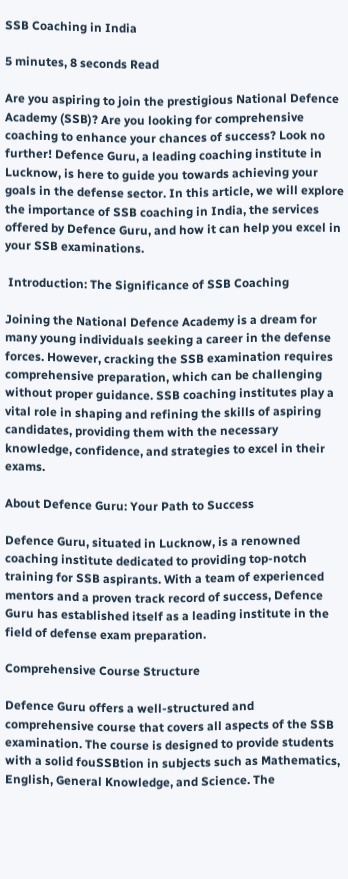SSB Coaching in India

5 minutes, 8 seconds Read

Are you aspiring to join the prestigious National Defence Academy (SSB)? Are you looking for comprehensive coaching to enhance your chances of success? Look no further! Defence Guru, a leading coaching institute in Lucknow, is here to guide you towards achieving your goals in the defense sector. In this article, we will explore the importance of SSB coaching in India, the services offered by Defence Guru, and how it can help you excel in your SSB examinations.

 Introduction: The Significance of SSB Coaching

Joining the National Defence Academy is a dream for many young individuals seeking a career in the defense forces. However, cracking the SSB examination requires comprehensive preparation, which can be challenging without proper guidance. SSB coaching institutes play a vital role in shaping and refining the skills of aspiring candidates, providing them with the necessary knowledge, confidence, and strategies to excel in their exams.

About Defence Guru: Your Path to Success

Defence Guru, situated in Lucknow, is a renowned coaching institute dedicated to providing top-notch training for SSB aspirants. With a team of experienced mentors and a proven track record of success, Defence Guru has established itself as a leading institute in the field of defense exam preparation.

Comprehensive Course Structure

Defence Guru offers a well-structured and comprehensive course that covers all aspects of the SSB examination. The course is designed to provide students with a solid fouSSBtion in subjects such as Mathematics, English, General Knowledge, and Science. The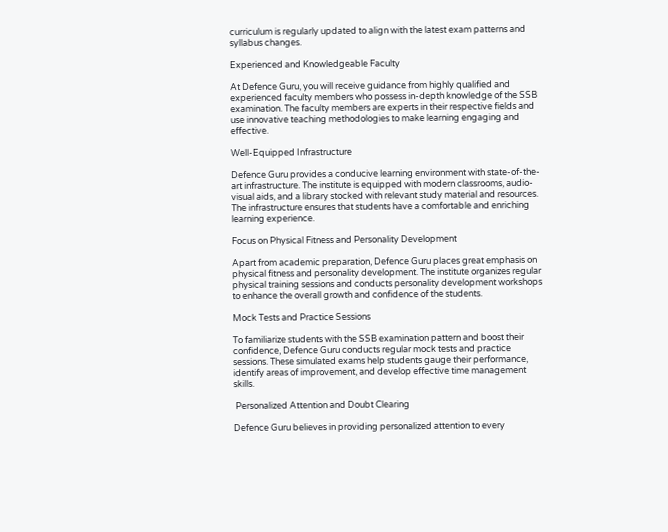curriculum is regularly updated to align with the latest exam patterns and syllabus changes.

Experienced and Knowledgeable Faculty

At Defence Guru, you will receive guidance from highly qualified and experienced faculty members who possess in-depth knowledge of the SSB examination. The faculty members are experts in their respective fields and use innovative teaching methodologies to make learning engaging and effective.

Well-Equipped Infrastructure

Defence Guru provides a conducive learning environment with state-of-the-art infrastructure. The institute is equipped with modern classrooms, audio-visual aids, and a library stocked with relevant study material and resources. The infrastructure ensures that students have a comfortable and enriching learning experience.

Focus on Physical Fitness and Personality Development

Apart from academic preparation, Defence Guru places great emphasis on physical fitness and personality development. The institute organizes regular physical training sessions and conducts personality development workshops to enhance the overall growth and confidence of the students.

Mock Tests and Practice Sessions

To familiarize students with the SSB examination pattern and boost their confidence, Defence Guru conducts regular mock tests and practice sessions. These simulated exams help students gauge their performance, identify areas of improvement, and develop effective time management skills.

 Personalized Attention and Doubt Clearing

Defence Guru believes in providing personalized attention to every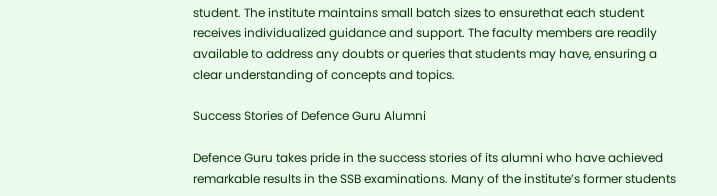student. The institute maintains small batch sizes to ensurethat each student receives individualized guidance and support. The faculty members are readily available to address any doubts or queries that students may have, ensuring a clear understanding of concepts and topics.

Success Stories of Defence Guru Alumni

Defence Guru takes pride in the success stories of its alumni who have achieved remarkable results in the SSB examinations. Many of the institute’s former students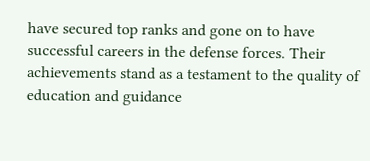have secured top ranks and gone on to have successful careers in the defense forces. Their achievements stand as a testament to the quality of education and guidance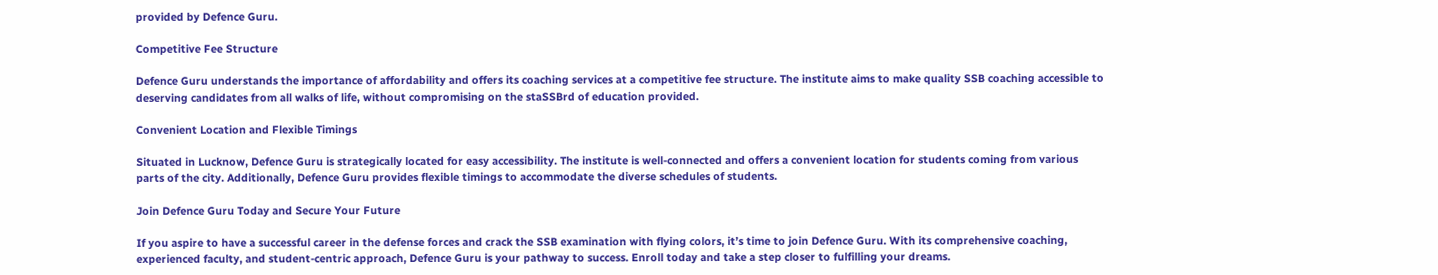provided by Defence Guru.

Competitive Fee Structure

Defence Guru understands the importance of affordability and offers its coaching services at a competitive fee structure. The institute aims to make quality SSB coaching accessible to deserving candidates from all walks of life, without compromising on the staSSBrd of education provided.

Convenient Location and Flexible Timings

Situated in Lucknow, Defence Guru is strategically located for easy accessibility. The institute is well-connected and offers a convenient location for students coming from various parts of the city. Additionally, Defence Guru provides flexible timings to accommodate the diverse schedules of students.

Join Defence Guru Today and Secure Your Future

If you aspire to have a successful career in the defense forces and crack the SSB examination with flying colors, it’s time to join Defence Guru. With its comprehensive coaching, experienced faculty, and student-centric approach, Defence Guru is your pathway to success. Enroll today and take a step closer to fulfilling your dreams.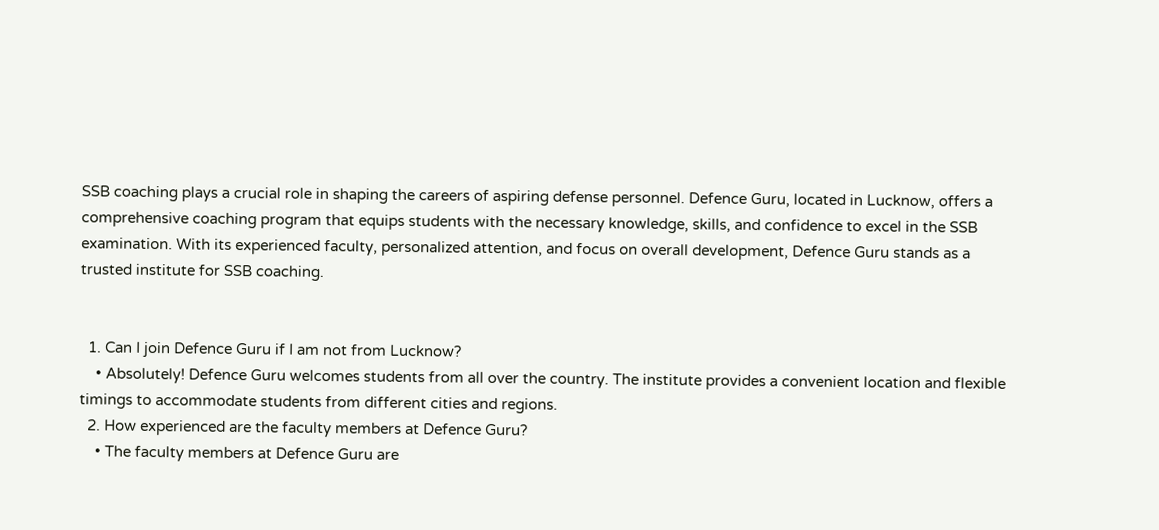SSB coaching plays a crucial role in shaping the careers of aspiring defense personnel. Defence Guru, located in Lucknow, offers a comprehensive coaching program that equips students with the necessary knowledge, skills, and confidence to excel in the SSB examination. With its experienced faculty, personalized attention, and focus on overall development, Defence Guru stands as a trusted institute for SSB coaching.


  1. Can I join Defence Guru if I am not from Lucknow?
    • Absolutely! Defence Guru welcomes students from all over the country. The institute provides a convenient location and flexible timings to accommodate students from different cities and regions.
  2. How experienced are the faculty members at Defence Guru?
    • The faculty members at Defence Guru are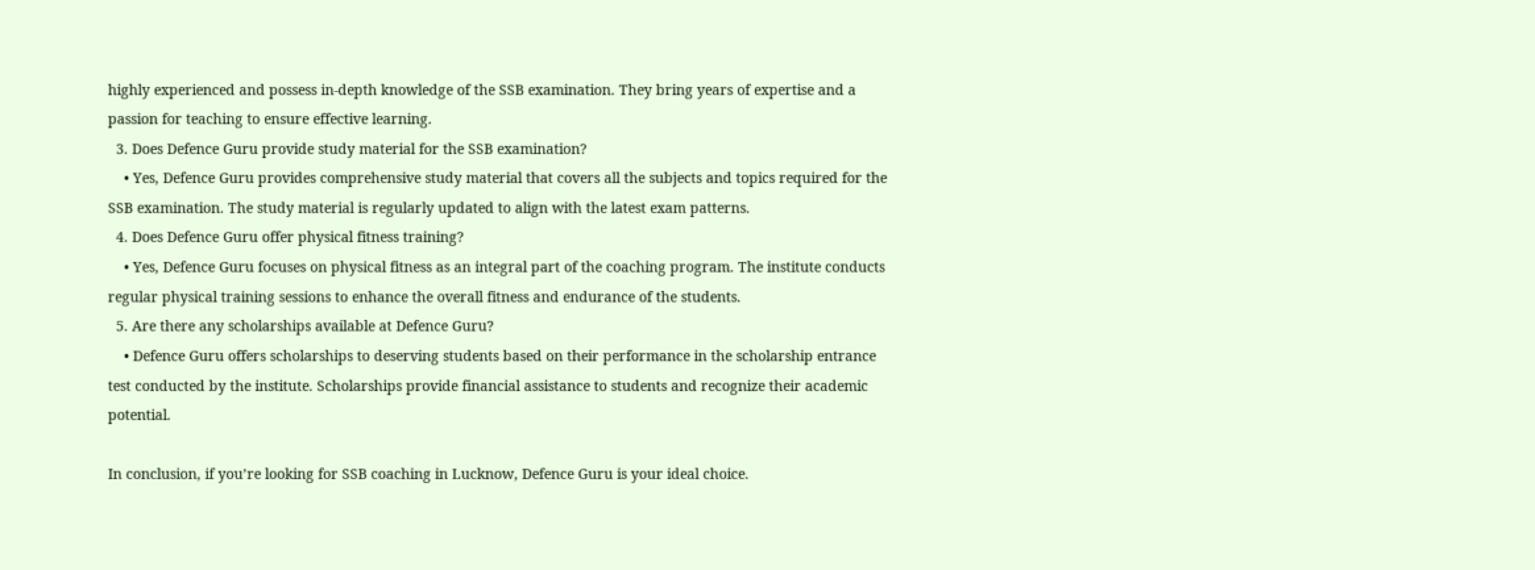highly experienced and possess in-depth knowledge of the SSB examination. They bring years of expertise and a passion for teaching to ensure effective learning.
  3. Does Defence Guru provide study material for the SSB examination?
    • Yes, Defence Guru provides comprehensive study material that covers all the subjects and topics required for the SSB examination. The study material is regularly updated to align with the latest exam patterns.
  4. Does Defence Guru offer physical fitness training?
    • Yes, Defence Guru focuses on physical fitness as an integral part of the coaching program. The institute conducts regular physical training sessions to enhance the overall fitness and endurance of the students.
  5. Are there any scholarships available at Defence Guru?
    • Defence Guru offers scholarships to deserving students based on their performance in the scholarship entrance test conducted by the institute. Scholarships provide financial assistance to students and recognize their academic potential.

In conclusion, if you’re looking for SSB coaching in Lucknow, Defence Guru is your ideal choice.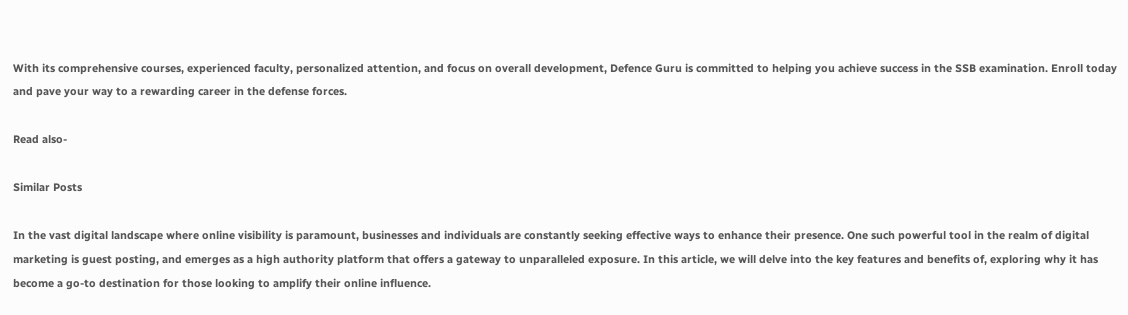With its comprehensive courses, experienced faculty, personalized attention, and focus on overall development, Defence Guru is committed to helping you achieve success in the SSB examination. Enroll today and pave your way to a rewarding career in the defense forces.

Read also-

Similar Posts

In the vast digital landscape where online visibility is paramount, businesses and individuals are constantly seeking effective ways to enhance their presence. One such powerful tool in the realm of digital marketing is guest posting, and emerges as a high authority platform that offers a gateway to unparalleled exposure. In this article, we will delve into the key features and benefits of, exploring why it has become a go-to destination for those looking to amplify their online influence.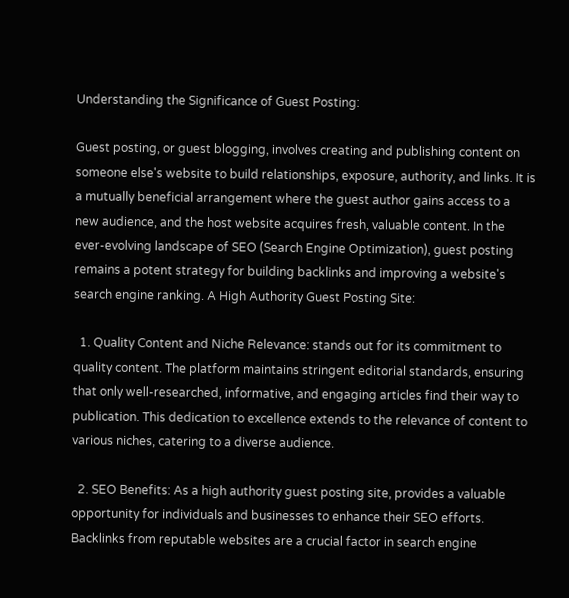Understanding the Significance of Guest Posting:

Guest posting, or guest blogging, involves creating and publishing content on someone else's website to build relationships, exposure, authority, and links. It is a mutually beneficial arrangement where the guest author gains access to a new audience, and the host website acquires fresh, valuable content. In the ever-evolving landscape of SEO (Search Engine Optimization), guest posting remains a potent strategy for building backlinks and improving a website's search engine ranking. A High Authority Guest Posting Site:

  1. Quality Content and Niche Relevance: stands out for its commitment to quality content. The platform maintains stringent editorial standards, ensuring that only well-researched, informative, and engaging articles find their way to publication. This dedication to excellence extends to the relevance of content to various niches, catering to a diverse audience.

  2. SEO Benefits: As a high authority guest posting site, provides a valuable opportunity for individuals and businesses to enhance their SEO efforts. Backlinks from reputable websites are a crucial factor in search engine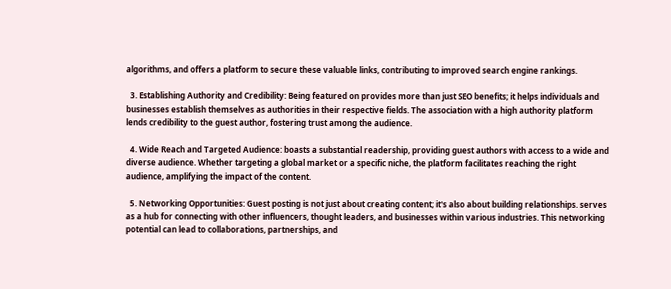algorithms, and offers a platform to secure these valuable links, contributing to improved search engine rankings.

  3. Establishing Authority and Credibility: Being featured on provides more than just SEO benefits; it helps individuals and businesses establish themselves as authorities in their respective fields. The association with a high authority platform lends credibility to the guest author, fostering trust among the audience.

  4. Wide Reach and Targeted Audience: boasts a substantial readership, providing guest authors with access to a wide and diverse audience. Whether targeting a global market or a specific niche, the platform facilitates reaching the right audience, amplifying the impact of the content.

  5. Networking Opportunities: Guest posting is not just about creating content; it's also about building relationships. serves as a hub for connecting with other influencers, thought leaders, and businesses within various industries. This networking potential can lead to collaborations, partnerships, and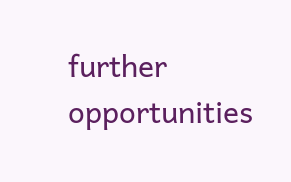further opportunities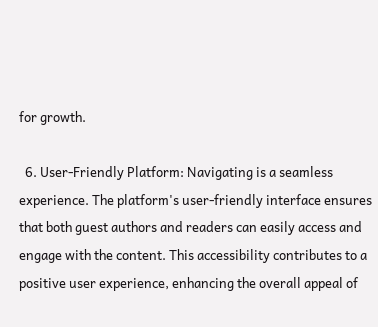for growth.

  6. User-Friendly Platform: Navigating is a seamless experience. The platform's user-friendly interface ensures that both guest authors and readers can easily access and engage with the content. This accessibility contributes to a positive user experience, enhancing the overall appeal of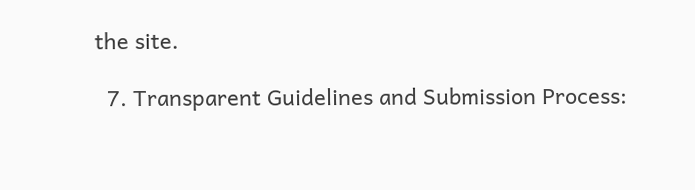the site.

  7. Transparent Guidelines and Submission Process: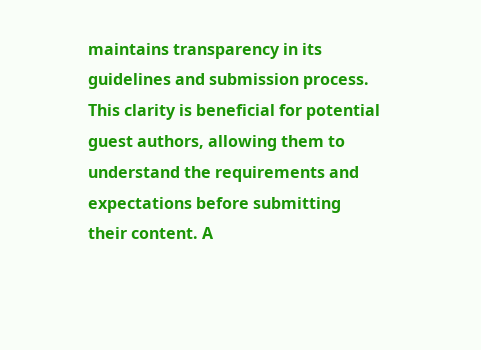maintains transparency in its guidelines and submission process. This clarity is beneficial for potential guest authors, allowing them to understand the requirements and expectations before submitting their content. A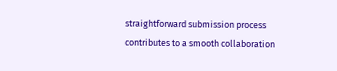straightforward submission process contributes to a smooth collaboration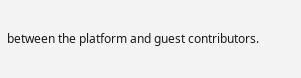between the platform and guest contributors.